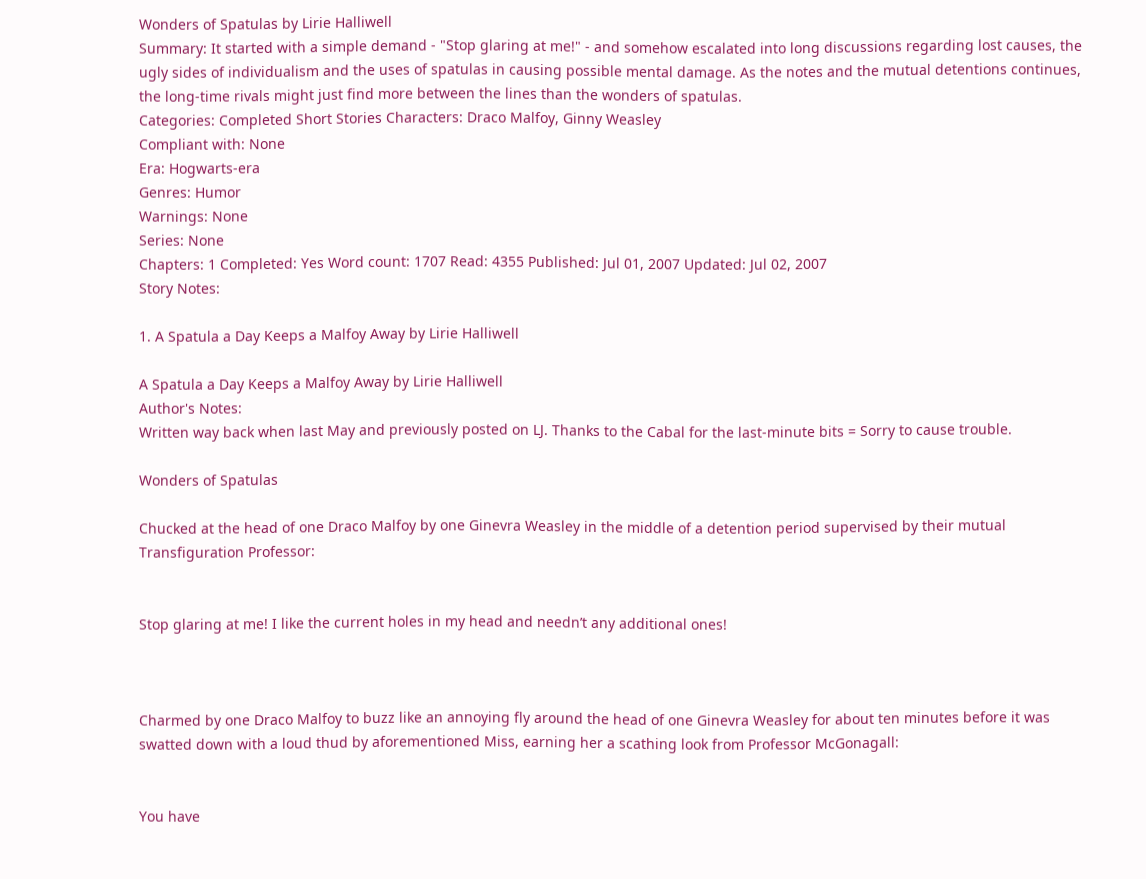Wonders of Spatulas by Lirie Halliwell
Summary: It started with a simple demand - "Stop glaring at me!" - and somehow escalated into long discussions regarding lost causes, the ugly sides of individualism and the uses of spatulas in causing possible mental damage. As the notes and the mutual detentions continues, the long-time rivals might just find more between the lines than the wonders of spatulas.
Categories: Completed Short Stories Characters: Draco Malfoy, Ginny Weasley
Compliant with: None
Era: Hogwarts-era
Genres: Humor
Warnings: None
Series: None
Chapters: 1 Completed: Yes Word count: 1707 Read: 4355 Published: Jul 01, 2007 Updated: Jul 02, 2007
Story Notes:

1. A Spatula a Day Keeps a Malfoy Away by Lirie Halliwell

A Spatula a Day Keeps a Malfoy Away by Lirie Halliwell
Author's Notes:
Written way back when last May and previously posted on LJ. Thanks to the Cabal for the last-minute bits = Sorry to cause trouble.

Wonders of Spatulas

Chucked at the head of one Draco Malfoy by one Ginevra Weasley in the middle of a detention period supervised by their mutual Transfiguration Professor:


Stop glaring at me! I like the current holes in my head and needn’t any additional ones!



Charmed by one Draco Malfoy to buzz like an annoying fly around the head of one Ginevra Weasley for about ten minutes before it was swatted down with a loud thud by aforementioned Miss, earning her a scathing look from Professor McGonagall:


You have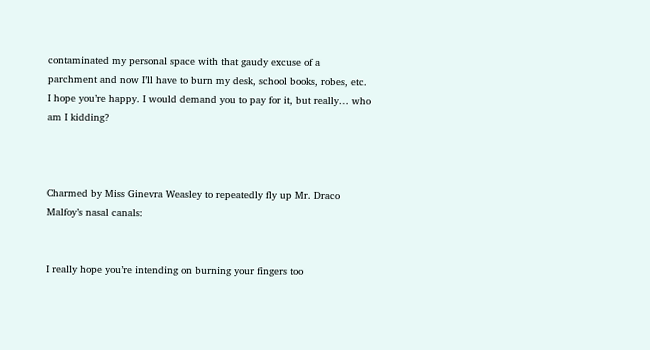contaminated my personal space with that gaudy excuse of a parchment and now I’ll have to burn my desk, school books, robes, etc. I hope you’re happy. I would demand you to pay for it, but really… who am I kidding?



Charmed by Miss Ginevra Weasley to repeatedly fly up Mr. Draco Malfoy’s nasal canals:


I really hope you’re intending on burning your fingers too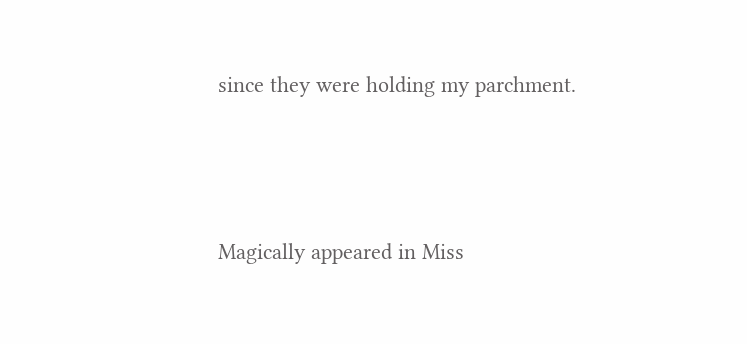since they were holding my parchment.



Magically appeared in Miss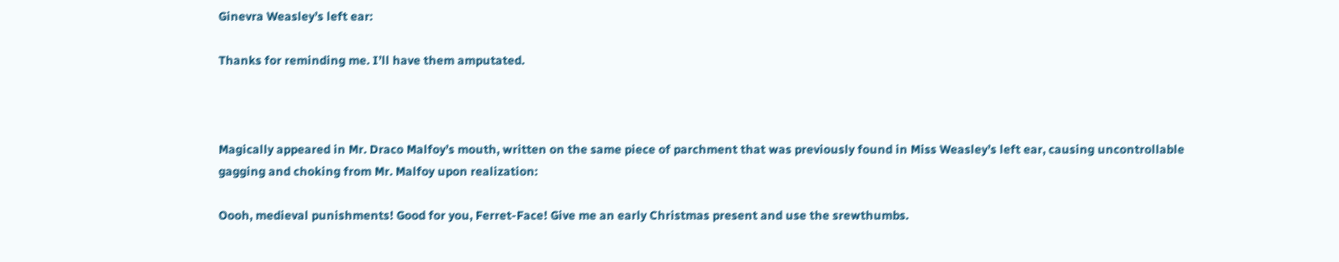Ginevra Weasley’s left ear:

Thanks for reminding me. I’ll have them amputated.



Magically appeared in Mr. Draco Malfoy’s mouth, written on the same piece of parchment that was previously found in Miss Weasley’s left ear, causing uncontrollable gagging and choking from Mr. Malfoy upon realization:

Oooh, medieval punishments! Good for you, Ferret-Face! Give me an early Christmas present and use the srewthumbs.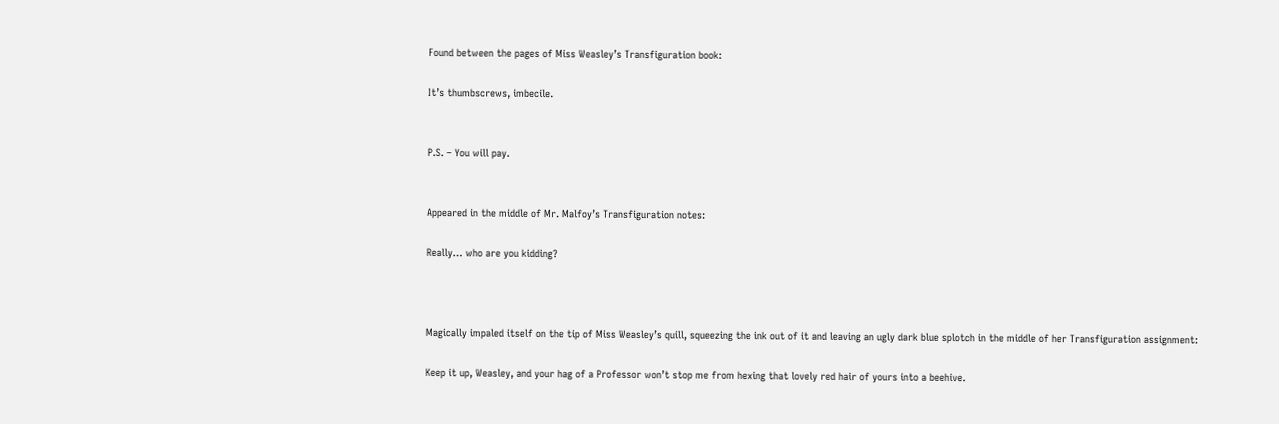Found between the pages of Miss Weasley’s Transfiguration book:

It’s thumbscrews, imbecile.


P.S. – You will pay.


Appeared in the middle of Mr. Malfoy’s Transfiguration notes:

Really… who are you kidding?



Magically impaled itself on the tip of Miss Weasley’s quill, squeezing the ink out of it and leaving an ugly dark blue splotch in the middle of her Transfiguration assignment:

Keep it up, Weasley, and your hag of a Professor won’t stop me from hexing that lovely red hair of yours into a beehive.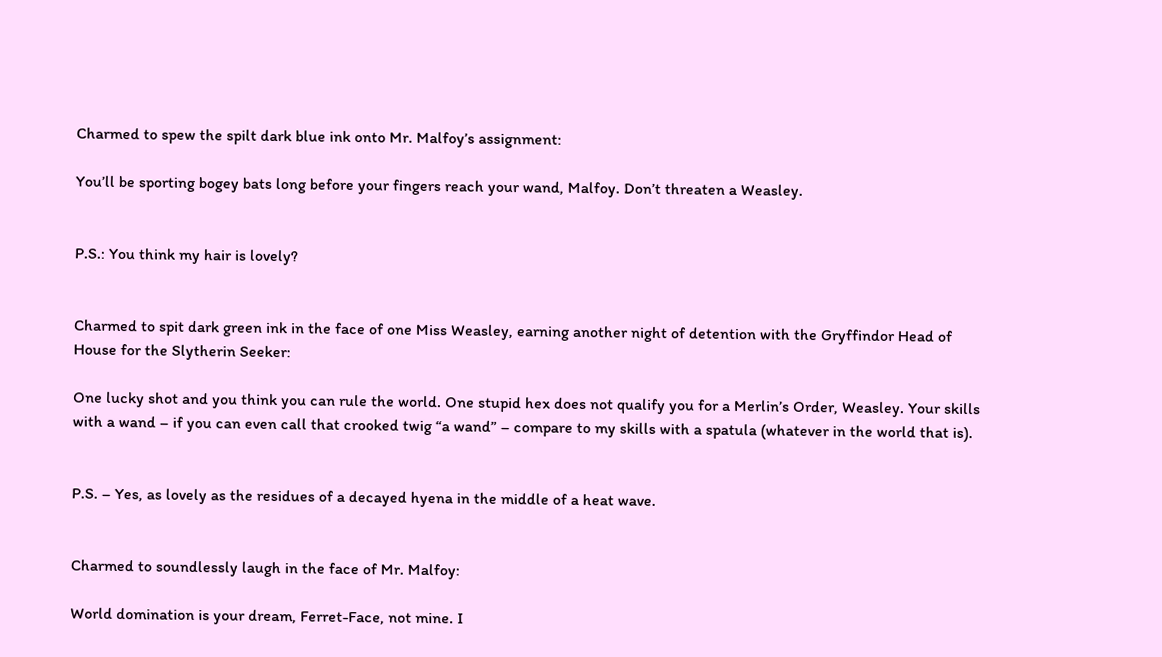Charmed to spew the spilt dark blue ink onto Mr. Malfoy’s assignment:

You’ll be sporting bogey bats long before your fingers reach your wand, Malfoy. Don’t threaten a Weasley.


P.S.: You think my hair is lovely?


Charmed to spit dark green ink in the face of one Miss Weasley, earning another night of detention with the Gryffindor Head of House for the Slytherin Seeker:

One lucky shot and you think you can rule the world. One stupid hex does not qualify you for a Merlin’s Order, Weasley. Your skills with a wand – if you can even call that crooked twig “a wand” – compare to my skills with a spatula (whatever in the world that is).


P.S. – Yes, as lovely as the residues of a decayed hyena in the middle of a heat wave.


Charmed to soundlessly laugh in the face of Mr. Malfoy:

World domination is your dream, Ferret-Face, not mine. I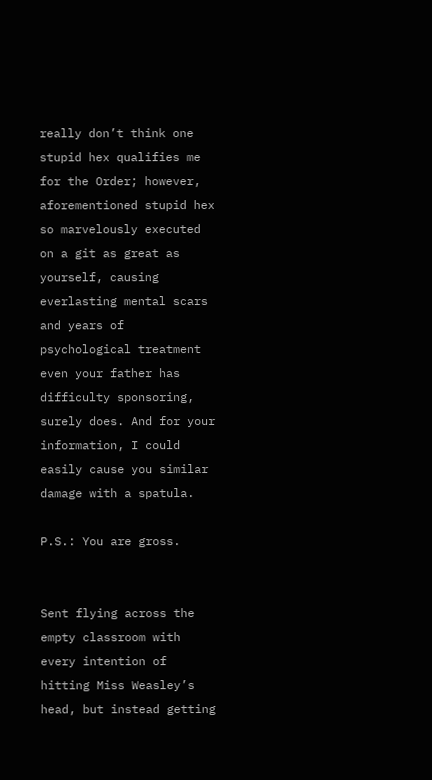really don’t think one stupid hex qualifies me for the Order; however, aforementioned stupid hex so marvelously executed on a git as great as yourself, causing everlasting mental scars and years of psychological treatment even your father has difficulty sponsoring, surely does. And for your information, I could easily cause you similar damage with a spatula.

P.S.: You are gross.


Sent flying across the empty classroom with every intention of hitting Miss Weasley’s head, but instead getting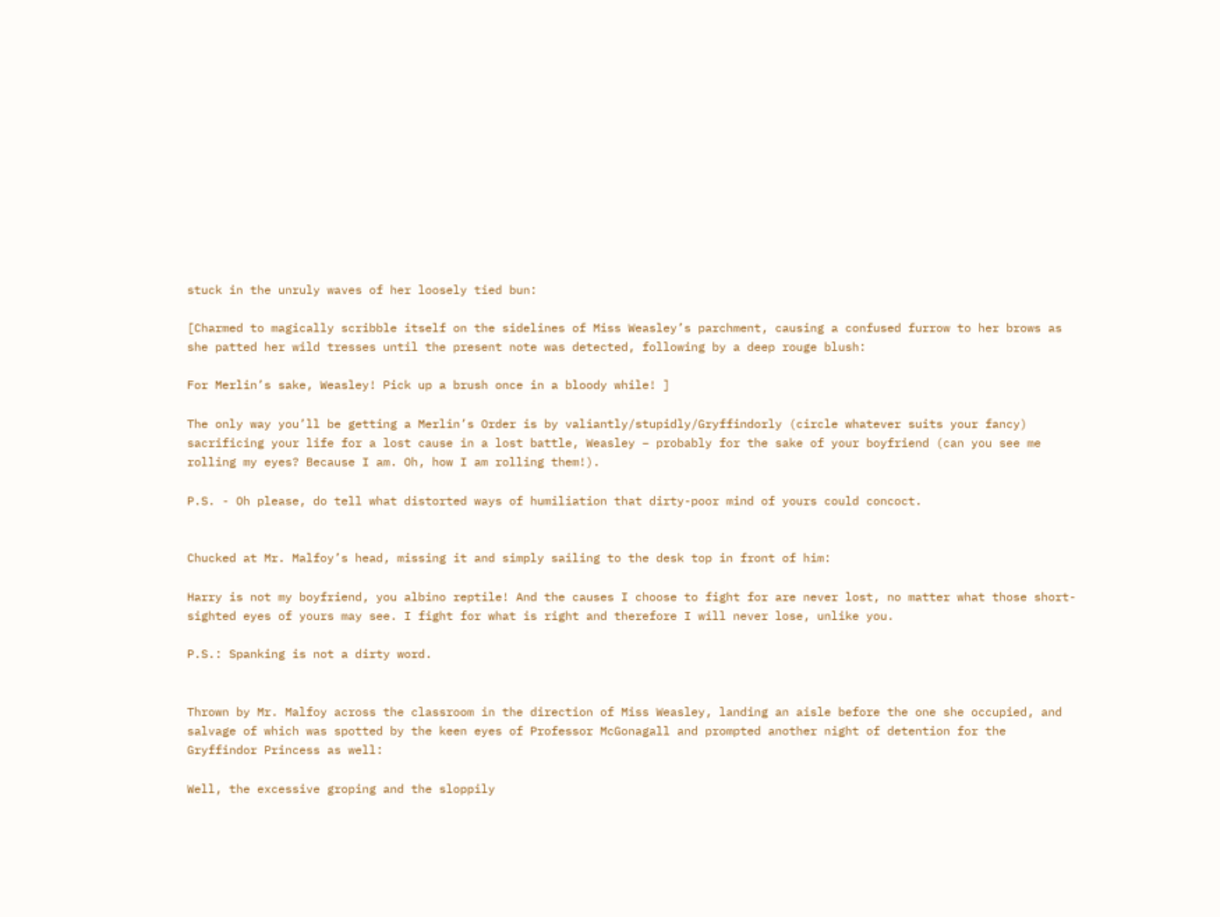stuck in the unruly waves of her loosely tied bun:

[Charmed to magically scribble itself on the sidelines of Miss Weasley’s parchment, causing a confused furrow to her brows as she patted her wild tresses until the present note was detected, following by a deep rouge blush:

For Merlin’s sake, Weasley! Pick up a brush once in a bloody while! ]

The only way you’ll be getting a Merlin’s Order is by valiantly/stupidly/Gryffindorly (circle whatever suits your fancy) sacrificing your life for a lost cause in a lost battle, Weasley – probably for the sake of your boyfriend (can you see me rolling my eyes? Because I am. Oh, how I am rolling them!).

P.S. - Oh please, do tell what distorted ways of humiliation that dirty-poor mind of yours could concoct.


Chucked at Mr. Malfoy’s head, missing it and simply sailing to the desk top in front of him:

Harry is not my boyfriend, you albino reptile! And the causes I choose to fight for are never lost, no matter what those short-sighted eyes of yours may see. I fight for what is right and therefore I will never lose, unlike you.

P.S.: Spanking is not a dirty word.


Thrown by Mr. Malfoy across the classroom in the direction of Miss Weasley, landing an aisle before the one she occupied, and salvage of which was spotted by the keen eyes of Professor McGonagall and prompted another night of detention for the Gryffindor Princess as well:

Well, the excessive groping and the sloppily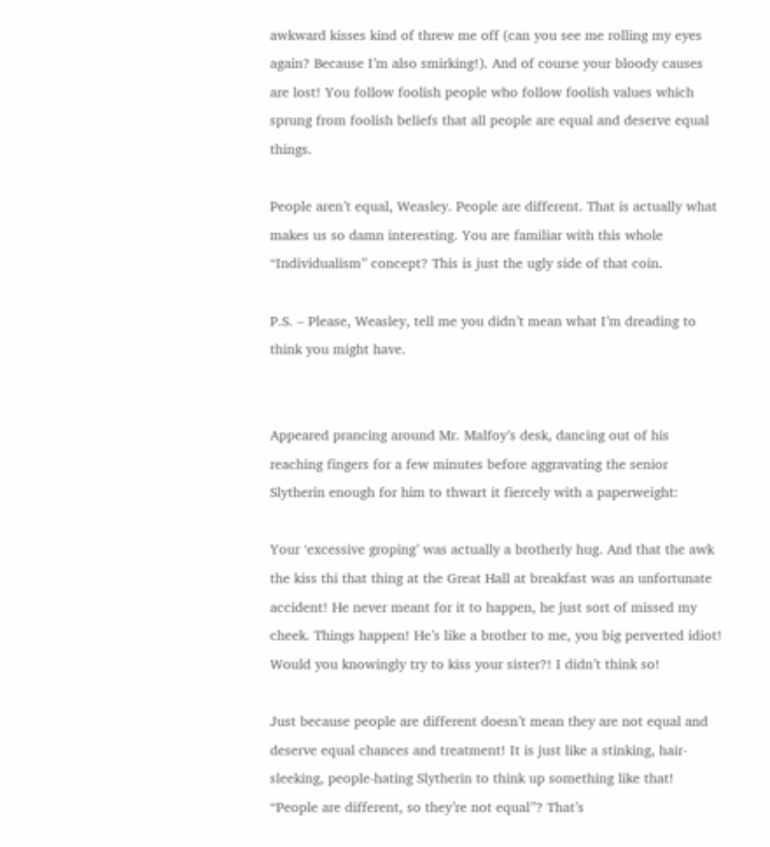awkward kisses kind of threw me off (can you see me rolling my eyes again? Because I’m also smirking!). And of course your bloody causes are lost! You follow foolish people who follow foolish values which sprung from foolish beliefs that all people are equal and deserve equal things.

People aren’t equal, Weasley. People are different. That is actually what makes us so damn interesting. You are familiar with this whole “Individualism” concept? This is just the ugly side of that coin.

P.S. – Please, Weasley, tell me you didn’t mean what I’m dreading to think you might have.


Appeared prancing around Mr. Malfoy’s desk, dancing out of his reaching fingers for a few minutes before aggravating the senior Slytherin enough for him to thwart it fiercely with a paperweight:

Your ‘excessive groping’ was actually a brotherly hug. And that the awk the kiss thi that thing at the Great Hall at breakfast was an unfortunate accident! He never meant for it to happen, he just sort of missed my cheek. Things happen! He’s like a brother to me, you big perverted idiot! Would you knowingly try to kiss your sister?! I didn’t think so!

Just because people are different doesn’t mean they are not equal and deserve equal chances and treatment! It is just like a stinking, hair-sleeking, people-hating Slytherin to think up something like that! “People are different, so they’re not equal”? That’s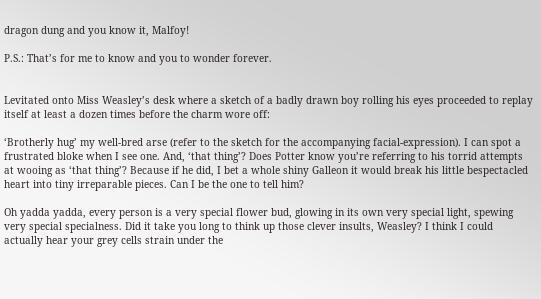dragon dung and you know it, Malfoy!

P.S.: That’s for me to know and you to wonder forever.


Levitated onto Miss Weasley’s desk where a sketch of a badly drawn boy rolling his eyes proceeded to replay itself at least a dozen times before the charm wore off:

‘Brotherly hug’ my well-bred arse (refer to the sketch for the accompanying facial-expression). I can spot a frustrated bloke when I see one. And, ‘that thing’? Does Potter know you’re referring to his torrid attempts at wooing as ‘that thing’? Because if he did, I bet a whole shiny Galleon it would break his little bespectacled heart into tiny irreparable pieces. Can I be the one to tell him?

Oh yadda yadda, every person is a very special flower bud, glowing in its own very special light, spewing very special specialness. Did it take you long to think up those clever insults, Weasley? I think I could actually hear your grey cells strain under the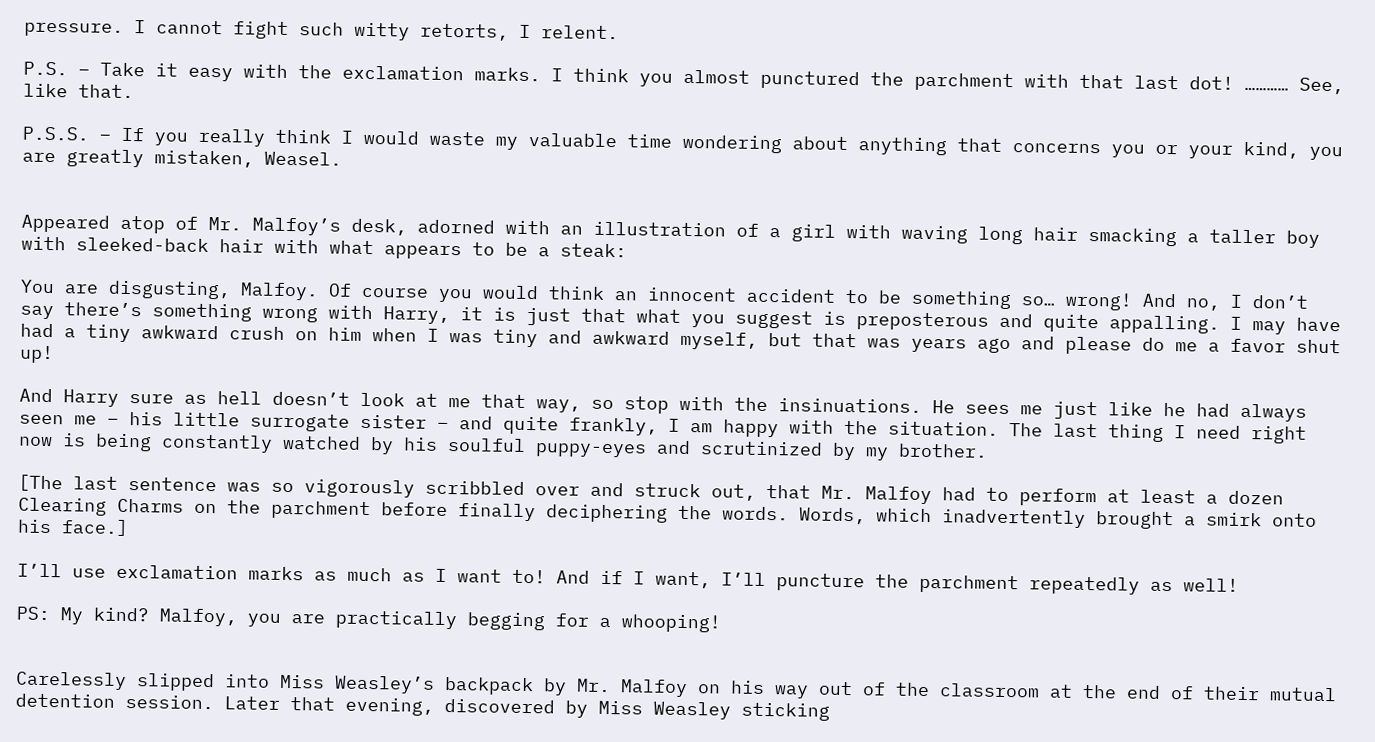pressure. I cannot fight such witty retorts, I relent.

P.S. – Take it easy with the exclamation marks. I think you almost punctured the parchment with that last dot! ………… See, like that.

P.S.S. – If you really think I would waste my valuable time wondering about anything that concerns you or your kind, you are greatly mistaken, Weasel.


Appeared atop of Mr. Malfoy’s desk, adorned with an illustration of a girl with waving long hair smacking a taller boy with sleeked-back hair with what appears to be a steak:

You are disgusting, Malfoy. Of course you would think an innocent accident to be something so… wrong! And no, I don’t say there’s something wrong with Harry, it is just that what you suggest is preposterous and quite appalling. I may have had a tiny awkward crush on him when I was tiny and awkward myself, but that was years ago and please do me a favor shut up!

And Harry sure as hell doesn’t look at me that way, so stop with the insinuations. He sees me just like he had always seen me – his little surrogate sister – and quite frankly, I am happy with the situation. The last thing I need right now is being constantly watched by his soulful puppy-eyes and scrutinized by my brother.

[The last sentence was so vigorously scribbled over and struck out, that Mr. Malfoy had to perform at least a dozen Clearing Charms on the parchment before finally deciphering the words. Words, which inadvertently brought a smirk onto his face.]

I’ll use exclamation marks as much as I want to! And if I want, I’ll puncture the parchment repeatedly as well!

PS: My kind? Malfoy, you are practically begging for a whooping!


Carelessly slipped into Miss Weasley’s backpack by Mr. Malfoy on his way out of the classroom at the end of their mutual detention session. Later that evening, discovered by Miss Weasley sticking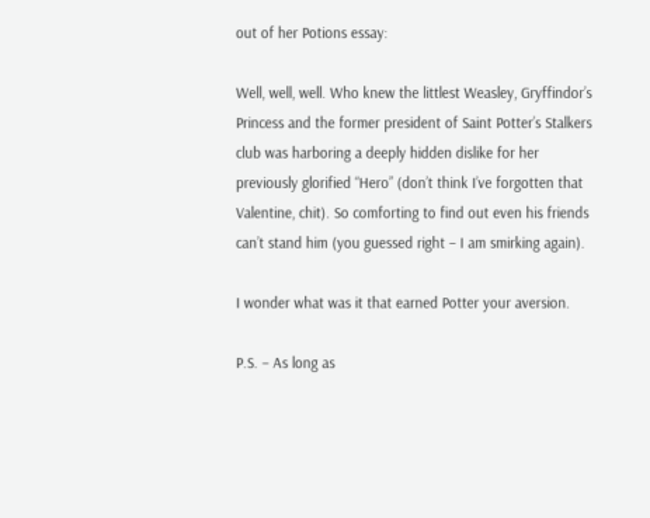out of her Potions essay:

Well, well, well. Who knew the littlest Weasley, Gryffindor’s Princess and the former president of Saint Potter’s Stalkers club was harboring a deeply hidden dislike for her previously glorified “Hero” (don’t think I’ve forgotten that Valentine, chit). So comforting to find out even his friends can’t stand him (you guessed right – I am smirking again).

I wonder what was it that earned Potter your aversion.

P.S. – As long as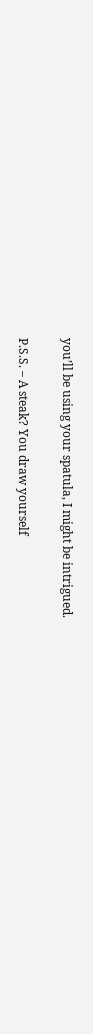you’ll be using your spatula, I might be intrigued.

P.S.S. – A steak? You draw yourself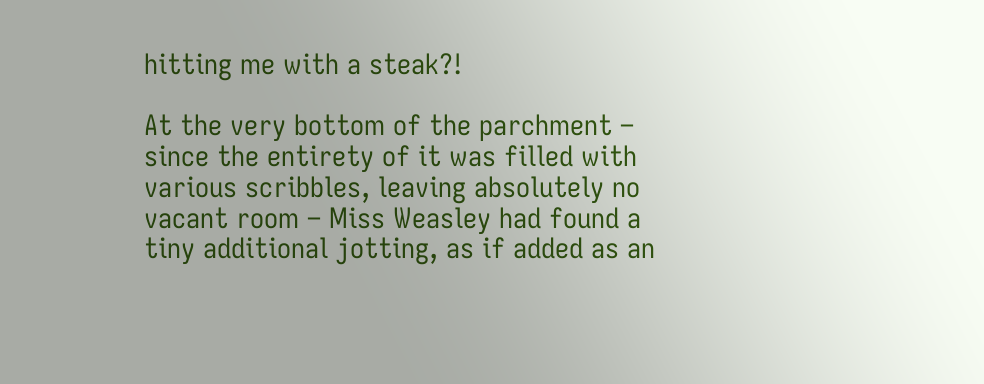hitting me with a steak?!

At the very bottom of the parchment – since the entirety of it was filled with various scribbles, leaving absolutely no vacant room – Miss Weasley had found a tiny additional jotting, as if added as an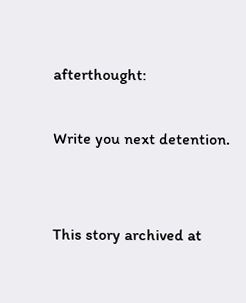afterthought:

Write you next detention.


This story archived at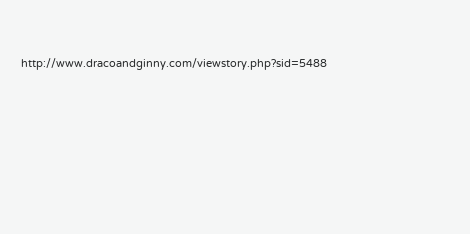http://www.dracoandginny.com/viewstory.php?sid=5488